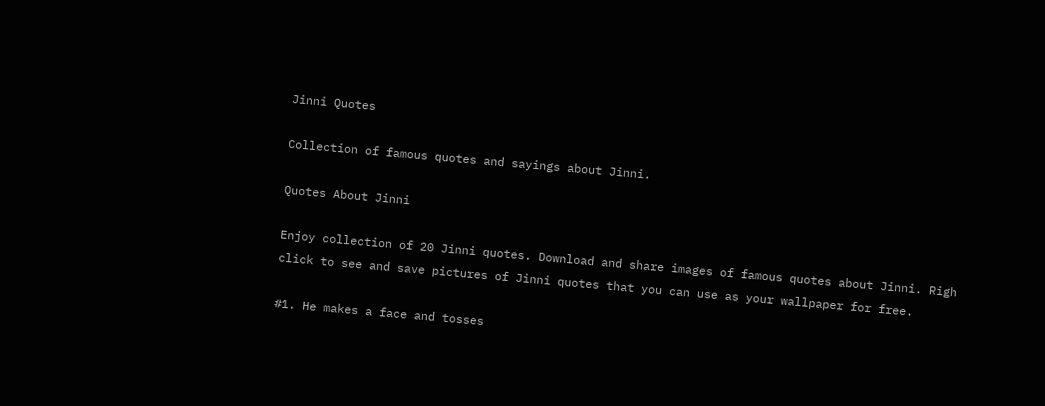Jinni Quotes

Collection of famous quotes and sayings about Jinni.

Quotes About Jinni

Enjoy collection of 20 Jinni quotes. Download and share images of famous quotes about Jinni. Righ click to see and save pictures of Jinni quotes that you can use as your wallpaper for free.

#1. He makes a face and tosses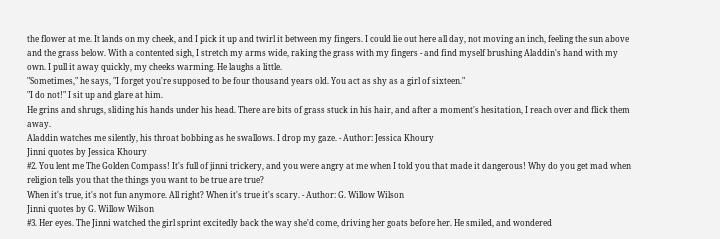the flower at me. It lands on my cheek, and I pick it up and twirl it between my fingers. I could lie out here all day, not moving an inch, feeling the sun above and the grass below. With a contented sigh, I stretch my arms wide, raking the grass with my fingers - and find myself brushing Aladdin's hand with my own. I pull it away quickly, my cheeks warming. He laughs a little.
"Sometimes," he says, "I forget you're supposed to be four thousand years old. You act as shy as a girl of sixteen."
"I do not!" I sit up and glare at him.
He grins and shrugs, sliding his hands under his head. There are bits of grass stuck in his hair, and after a moment's hesitation, I reach over and flick them away.
Aladdin watches me silently, his throat bobbing as he swallows. I drop my gaze. - Author: Jessica Khoury
Jinni quotes by Jessica Khoury
#2. You lent me The Golden Compass! It's full of jinni trickery, and you were angry at me when I told you that made it dangerous! Why do you get mad when religion tells you that the things you want to be true are true?
When it's true, it's not fun anymore. All right? When it's true it's scary. - Author: G. Willow Wilson
Jinni quotes by G. Willow Wilson
#3. Her eyes. The Jinni watched the girl sprint excitedly back the way she'd come, driving her goats before her. He smiled, and wondered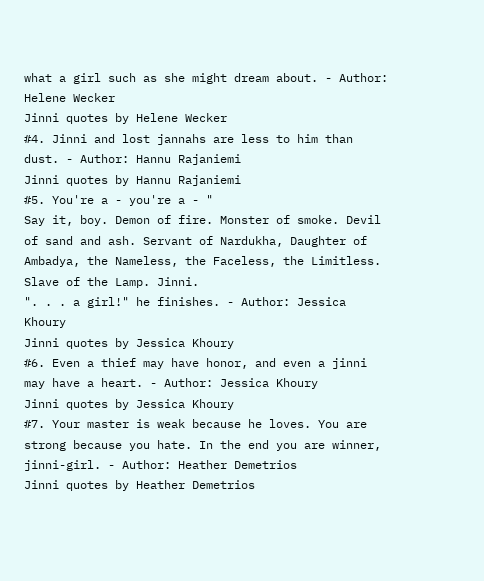what a girl such as she might dream about. - Author: Helene Wecker
Jinni quotes by Helene Wecker
#4. Jinni and lost jannahs are less to him than dust. - Author: Hannu Rajaniemi
Jinni quotes by Hannu Rajaniemi
#5. You're a - you're a - "
Say it, boy. Demon of fire. Monster of smoke. Devil of sand and ash. Servant of Nardukha, Daughter of Ambadya, the Nameless, the Faceless, the Limitless. Slave of the Lamp. Jinni.
". . . a girl!" he finishes. - Author: Jessica Khoury
Jinni quotes by Jessica Khoury
#6. Even a thief may have honor, and even a jinni may have a heart. - Author: Jessica Khoury
Jinni quotes by Jessica Khoury
#7. Your master is weak because he loves. You are strong because you hate. In the end you are winner, jinni-girl. - Author: Heather Demetrios
Jinni quotes by Heather Demetrios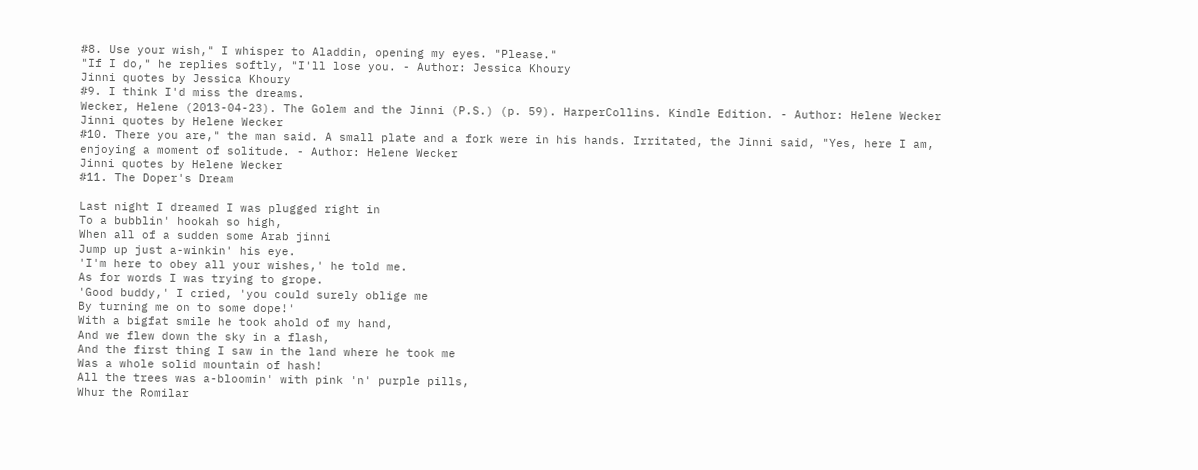#8. Use your wish," I whisper to Aladdin, opening my eyes. "Please."
"If I do," he replies softly, "I'll lose you. - Author: Jessica Khoury
Jinni quotes by Jessica Khoury
#9. I think I'd miss the dreams.
Wecker, Helene (2013-04-23). The Golem and the Jinni (P.S.) (p. 59). HarperCollins. Kindle Edition. - Author: Helene Wecker
Jinni quotes by Helene Wecker
#10. There you are," the man said. A small plate and a fork were in his hands. Irritated, the Jinni said, "Yes, here I am, enjoying a moment of solitude. - Author: Helene Wecker
Jinni quotes by Helene Wecker
#11. The Doper's Dream

Last night I dreamed I was plugged right in
To a bubblin' hookah so high,
When all of a sudden some Arab jinni
Jump up just a-winkin' his eye.
'I'm here to obey all your wishes,' he told me.
As for words I was trying to grope.
'Good buddy,' I cried, 'you could surely oblige me
By turning me on to some dope!'
With a bigfat smile he took ahold of my hand,
And we flew down the sky in a flash,
And the first thing I saw in the land where he took me
Was a whole solid mountain of hash!
All the trees was a-bloomin' with pink 'n' purple pills,
Whur the Romilar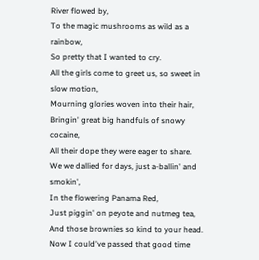River flowed by,
To the magic mushrooms as wild as a rainbow,
So pretty that I wanted to cry.
All the girls come to greet us, so sweet in slow motion,
Mourning glories woven into their hair,
Bringin' great big handfuls of snowy cocaine,
All their dope they were eager to share.
We we dallied for days, just a-ballin' and smokin',
In the flowering Panama Red,
Just piggin' on peyote and nutmeg tea,
And those brownies so kind to your head.
Now I could've passed that good time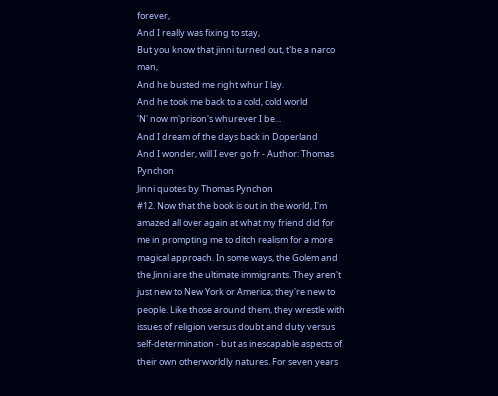forever,
And I really was fixing to stay,
But you know that jinni turned out, t'be a narco man,
And he busted me right whur I lay.
And he took me back to a cold, cold world
'N' now m'prison's whurever I be...
And I dream of the days back in Doperland
And I wonder, will I ever go fr - Author: Thomas Pynchon
Jinni quotes by Thomas Pynchon
#12. Now that the book is out in the world, I'm amazed all over again at what my friend did for me in prompting me to ditch realism for a more magical approach. In some ways, the Golem and the Jinni are the ultimate immigrants. They aren't just new to New York or America; they're new to people. Like those around them, they wrestle with issues of religion versus doubt and duty versus self-determination - but as inescapable aspects of their own otherworldly natures. For seven years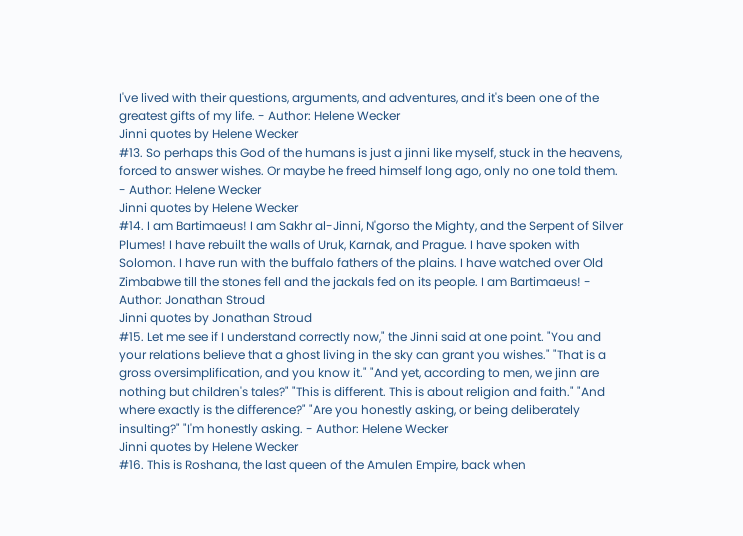I've lived with their questions, arguments, and adventures, and it's been one of the greatest gifts of my life. - Author: Helene Wecker
Jinni quotes by Helene Wecker
#13. So perhaps this God of the humans is just a jinni like myself, stuck in the heavens, forced to answer wishes. Or maybe he freed himself long ago, only no one told them. - Author: Helene Wecker
Jinni quotes by Helene Wecker
#14. I am Bartimaeus! I am Sakhr al-Jinni, N'gorso the Mighty, and the Serpent of Silver Plumes! I have rebuilt the walls of Uruk, Karnak, and Prague. I have spoken with Solomon. I have run with the buffalo fathers of the plains. I have watched over Old Zimbabwe till the stones fell and the jackals fed on its people. I am Bartimaeus! - Author: Jonathan Stroud
Jinni quotes by Jonathan Stroud
#15. Let me see if I understand correctly now," the Jinni said at one point. "You and your relations believe that a ghost living in the sky can grant you wishes." "That is a gross oversimplification, and you know it." "And yet, according to men, we jinn are nothing but children's tales?" "This is different. This is about religion and faith." "And where exactly is the difference?" "Are you honestly asking, or being deliberately insulting?" "I'm honestly asking. - Author: Helene Wecker
Jinni quotes by Helene Wecker
#16. This is Roshana, the last queen of the Amulen Empire, back when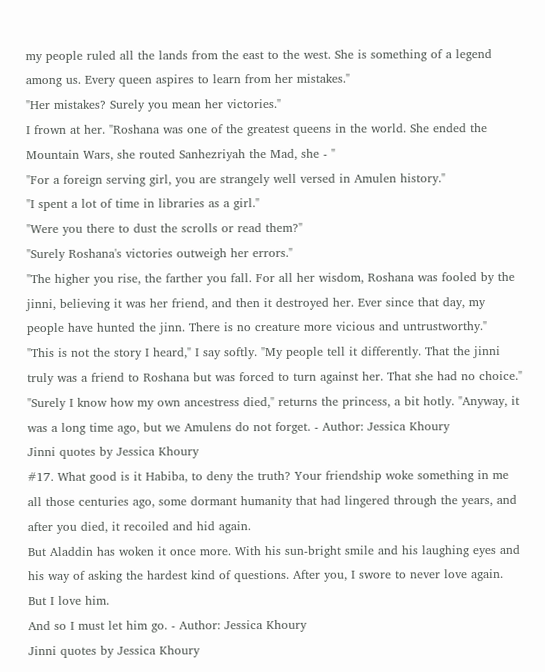my people ruled all the lands from the east to the west. She is something of a legend among us. Every queen aspires to learn from her mistakes."
"Her mistakes? Surely you mean her victories."
I frown at her. "Roshana was one of the greatest queens in the world. She ended the Mountain Wars, she routed Sanhezriyah the Mad, she - "
"For a foreign serving girl, you are strangely well versed in Amulen history."
"I spent a lot of time in libraries as a girl."
"Were you there to dust the scrolls or read them?"
"Surely Roshana's victories outweigh her errors."
"The higher you rise, the farther you fall. For all her wisdom, Roshana was fooled by the jinni, believing it was her friend, and then it destroyed her. Ever since that day, my people have hunted the jinn. There is no creature more vicious and untrustworthy."
"This is not the story I heard," I say softly. "My people tell it differently. That the jinni truly was a friend to Roshana but was forced to turn against her. That she had no choice."
"Surely I know how my own ancestress died," returns the princess, a bit hotly. "Anyway, it was a long time ago, but we Amulens do not forget. - Author: Jessica Khoury
Jinni quotes by Jessica Khoury
#17. What good is it Habiba, to deny the truth? Your friendship woke something in me all those centuries ago, some dormant humanity that had lingered through the years, and after you died, it recoiled and hid again.
But Aladdin has woken it once more. With his sun-bright smile and his laughing eyes and his way of asking the hardest kind of questions. After you, I swore to never love again.
But I love him.
And so I must let him go. - Author: Jessica Khoury
Jinni quotes by Jessica Khoury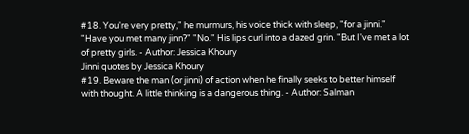#18. You're very pretty," he murmurs, his voice thick with sleep, "for a jinni." "Have you met many jinn?" "No." His lips curl into a dazed grin. "But I've met a lot of pretty girls. - Author: Jessica Khoury
Jinni quotes by Jessica Khoury
#19. Beware the man (or jinni) of action when he finally seeks to better himself with thought. A little thinking is a dangerous thing. - Author: Salman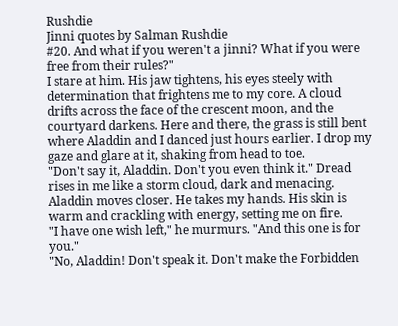Rushdie
Jinni quotes by Salman Rushdie
#20. And what if you weren't a jinni? What if you were free from their rules?"
I stare at him. His jaw tightens, his eyes steely with determination that frightens me to my core. A cloud drifts across the face of the crescent moon, and the courtyard darkens. Here and there, the grass is still bent where Aladdin and I danced just hours earlier. I drop my gaze and glare at it, shaking from head to toe.
"Don't say it, Aladdin. Don't you even think it." Dread rises in me like a storm cloud, dark and menacing.
Aladdin moves closer. He takes my hands. His skin is warm and crackling with energy, setting me on fire.
"I have one wish left," he murmurs. "And this one is for you."
"No, Aladdin! Don't speak it. Don't make the Forbidden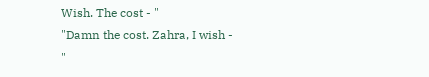Wish. The cost - "
"Damn the cost. Zahra, I wish - "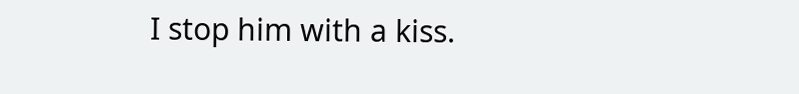I stop him with a kiss.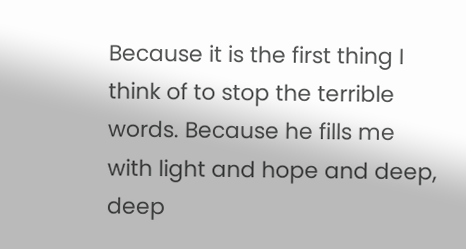Because it is the first thing I think of to stop the terrible words. Because he fills me with light and hope and deep, deep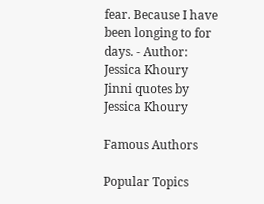fear. Because I have been longing to for days. - Author: Jessica Khoury
Jinni quotes by Jessica Khoury

Famous Authors

Popular Topics